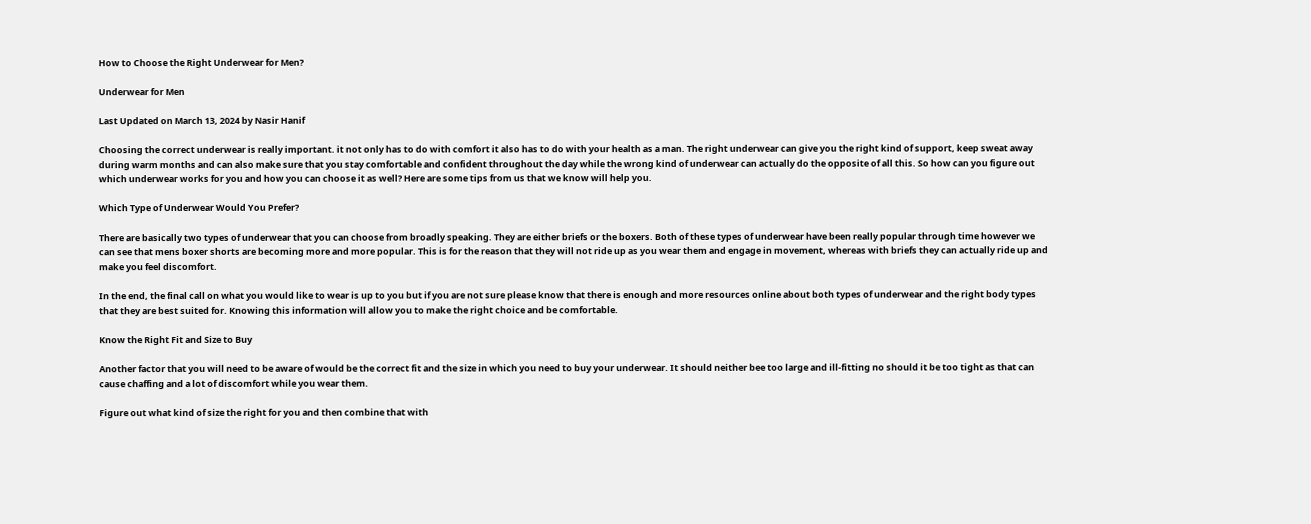How to Choose the Right Underwear for Men?

Underwear for Men

Last Updated on March 13, 2024 by Nasir Hanif

Choosing the correct underwear is really important. it not only has to do with comfort it also has to do with your health as a man. The right underwear can give you the right kind of support, keep sweat away during warm months and can also make sure that you stay comfortable and confident throughout the day while the wrong kind of underwear can actually do the opposite of all this. So how can you figure out which underwear works for you and how you can choose it as well? Here are some tips from us that we know will help you.

Which Type of Underwear Would You Prefer?

There are basically two types of underwear that you can choose from broadly speaking. They are either briefs or the boxers. Both of these types of underwear have been really popular through time however we can see that mens boxer shorts are becoming more and more popular. This is for the reason that they will not ride up as you wear them and engage in movement, whereas with briefs they can actually ride up and make you feel discomfort.

In the end, the final call on what you would like to wear is up to you but if you are not sure please know that there is enough and more resources online about both types of underwear and the right body types that they are best suited for. Knowing this information will allow you to make the right choice and be comfortable.

Know the Right Fit and Size to Buy

Another factor that you will need to be aware of would be the correct fit and the size in which you need to buy your underwear. It should neither bee too large and ill-fitting no should it be too tight as that can cause chaffing and a lot of discomfort while you wear them.

Figure out what kind of size the right for you and then combine that with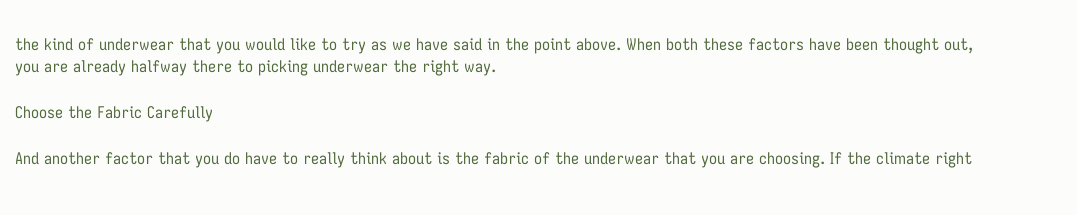the kind of underwear that you would like to try as we have said in the point above. When both these factors have been thought out, you are already halfway there to picking underwear the right way.

Choose the Fabric Carefully

And another factor that you do have to really think about is the fabric of the underwear that you are choosing. If the climate right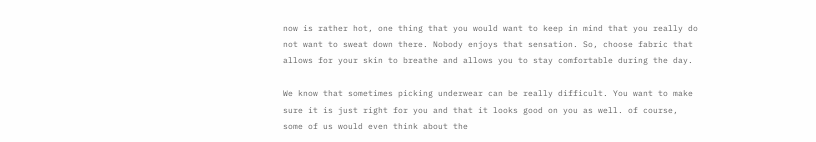now is rather hot, one thing that you would want to keep in mind that you really do not want to sweat down there. Nobody enjoys that sensation. So, choose fabric that allows for your skin to breathe and allows you to stay comfortable during the day.

We know that sometimes picking underwear can be really difficult. You want to make sure it is just right for you and that it looks good on you as well. of course, some of us would even think about the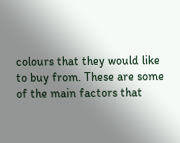colours that they would like to buy from. These are some of the main factors that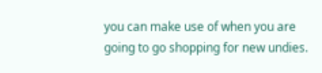you can make use of when you are going to go shopping for new undies.